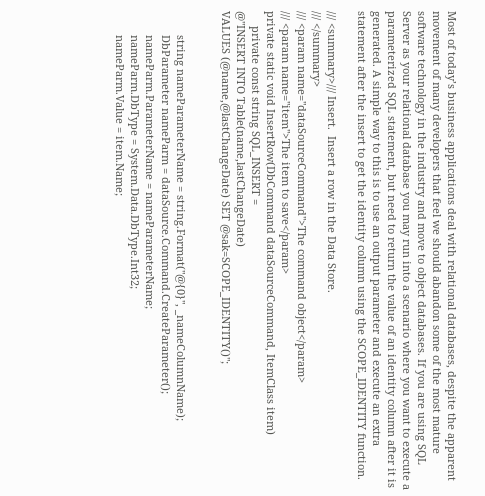Most of today’s business applications deal with relational databases, despite the apparent movement of many developers that feel we should abandon some of the most mature software technology in the industry and move to object databases. If you are using SQL Server as your relational database you may run into a scenario where you want to execute a parameterized SQL statement, but need to return the value of an identity column after it is generated. A simple way to this is to use an output parameter and execute an extra statement after the insert to get the identity column using the SCOPE_IDENTITY function.

/// <summary>/// Insert.  Insert a row in the Data Store.
/// </summary>
/// <param name="dataSourceCommand">The command object</param>
/// <param name="item">The item to save</param>
private static void InsertRow(DbCommand dataSourceCommand, ItemClass item)
     private const string SQL_INSERT =
@"INSERT INTO Table(name,lastChangeDate)
VALUES (@name,@lastChangeDate) SET @sak=SCOPE_IDENTITY()";


        string nameParameterName = string.Format("@{0}", _nameColumnName);
        DbParameter nameParm = dataSource.Command.CreateParameter();
        nameParm.ParameterName = nameParameterName;
        nameParm.DbType = System.Data.DbType.Int32;
        nameParm.Value = item.Name;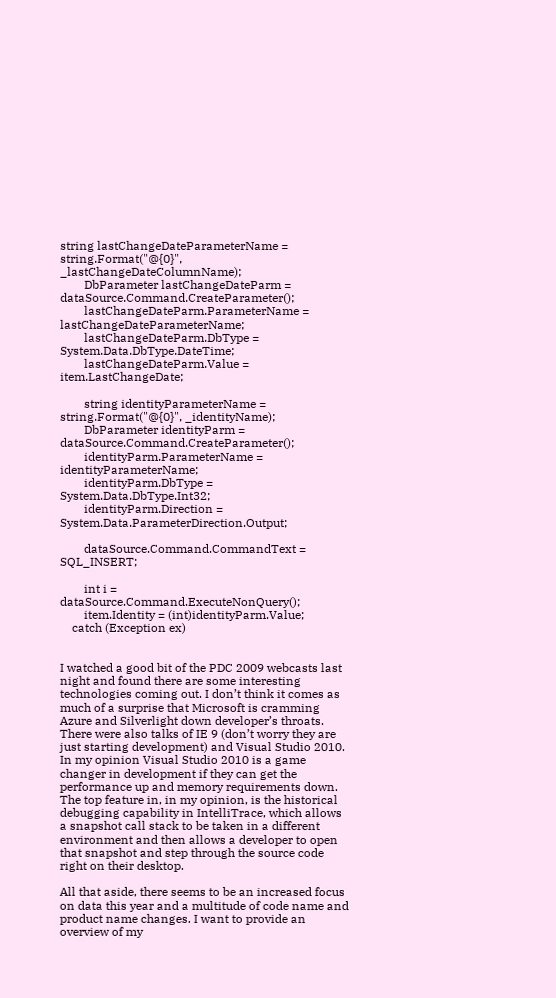string lastChangeDateParameterName =             string.Format("@{0}", _lastChangeDateColumnName);
        DbParameter lastChangeDateParm = dataSource.Command.CreateParameter();
        lastChangeDateParm.ParameterName = lastChangeDateParameterName;
        lastChangeDateParm.DbType = System.Data.DbType.DateTime;
        lastChangeDateParm.Value = item.LastChangeDate;

        string identityParameterName = string.Format("@{0}", _identityName);
        DbParameter identityParm = dataSource.Command.CreateParameter();
        identityParm.ParameterName = identityParameterName;
        identityParm.DbType = System.Data.DbType.Int32;
        identityParm.Direction = System.Data.ParameterDirection.Output;

        dataSource.Command.CommandText = SQL_INSERT;

        int i = dataSource.Command.ExecuteNonQuery();
        item.Identity = (int)identityParm.Value;
    catch (Exception ex)


I watched a good bit of the PDC 2009 webcasts last night and found there are some interesting technologies coming out. I don’t think it comes as much of a surprise that Microsoft is cramming Azure and Silverlight down developer’s throats. There were also talks of IE 9 (don’t worry they are just starting development) and Visual Studio 2010. In my opinion Visual Studio 2010 is a game changer in development if they can get the performance up and memory requirements down. The top feature in, in my opinion, is the historical debugging capability in IntelliTrace, which allows a snapshot call stack to be taken in a different environment and then allows a developer to open that snapshot and step through the source code right on their desktop.

All that aside, there seems to be an increased focus on data this year and a multitude of code name and product name changes. I want to provide an overview of my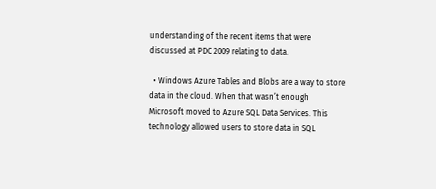understanding of the recent items that were discussed at PDC 2009 relating to data.

  • Windows Azure Tables and Blobs are a way to store data in the cloud. When that wasn’t enough Microsoft moved to Azure SQL Data Services. This technology allowed users to store data in SQL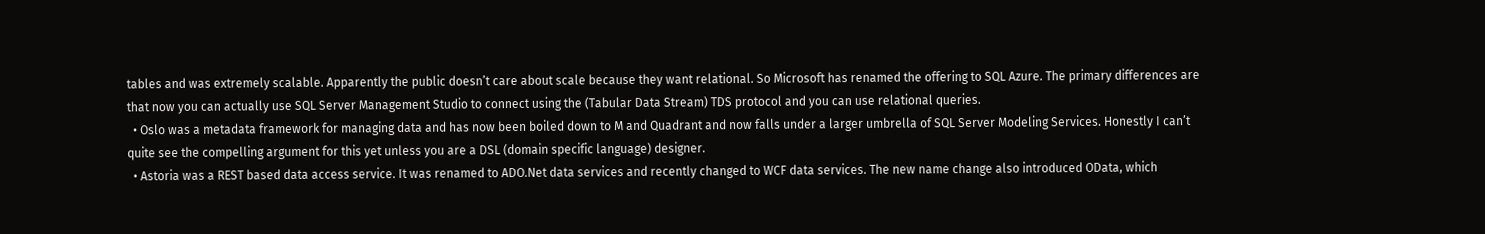tables and was extremely scalable. Apparently the public doesn’t care about scale because they want relational. So Microsoft has renamed the offering to SQL Azure. The primary differences are that now you can actually use SQL Server Management Studio to connect using the (Tabular Data Stream) TDS protocol and you can use relational queries.
  • Oslo was a metadata framework for managing data and has now been boiled down to M and Quadrant and now falls under a larger umbrella of SQL Server Modeling Services. Honestly I can’t quite see the compelling argument for this yet unless you are a DSL (domain specific language) designer.
  • Astoria was a REST based data access service. It was renamed to ADO.Net data services and recently changed to WCF data services. The new name change also introduced OData, which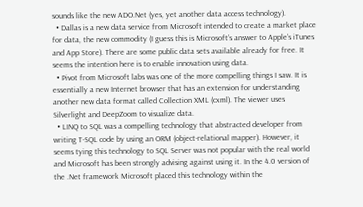sounds like the new ADO.Net (yes, yet another data access technology).
  • Dallas is a new data service from Microsoft intended to create a market place for data, the new commodity (I guess this is Microsoft’s answer to Apple’s iTunes and App Store). There are some public data sets available already for free. It seems the intention here is to enable innovation using data.
  • Pivot from Microsoft labs was one of the more compelling things I saw. It is essentially a new Internet browser that has an extension for understanding another new data format called Collection XML (cxml). The viewer uses Silverlight and DeepZoom to visualize data.
  • LINQ to SQL was a compelling technology that abstracted developer from writing T-SQL code by using an ORM (object-relational mapper). However, it seems tying this technology to SQL Server was not popular with the real world and Microsoft has been strongly advising against using it. In the 4.0 version of the .Net framework Microsoft placed this technology within the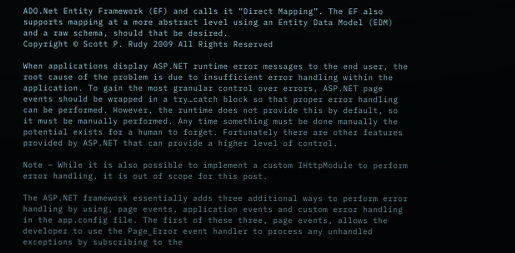ADO.Net Entity Framework (EF) and calls it “Direct Mapping”. The EF also supports mapping at a more abstract level using an Entity Data Model (EDM) and a raw schema, should that be desired.
Copyright © Scott P. Rudy 2009 All Rights Reserved

When applications display ASP.NET runtime error messages to the end user, the root cause of the problem is due to insufficient error handling within the application. To gain the most granular control over errors, ASP.NET page events should be wrapped in a try…catch block so that proper error handling can be performed. However, the runtime does not provide this by default, so it must be manually performed. Any time something must be done manually the potential exists for a human to forget. Fortunately there are other features provided by ASP.NET that can provide a higher level of control.

Note – While it is also possible to implement a custom IHttpModule to perform error handling, it is out of scope for this post.

The ASP.NET framework essentially adds three additional ways to perform error handling by using, page events, application events and custom error handling in the app.config file. The first of these three, page events, allows the developer to use the Page_Error event handler to process any unhandled exceptions by subscribing to the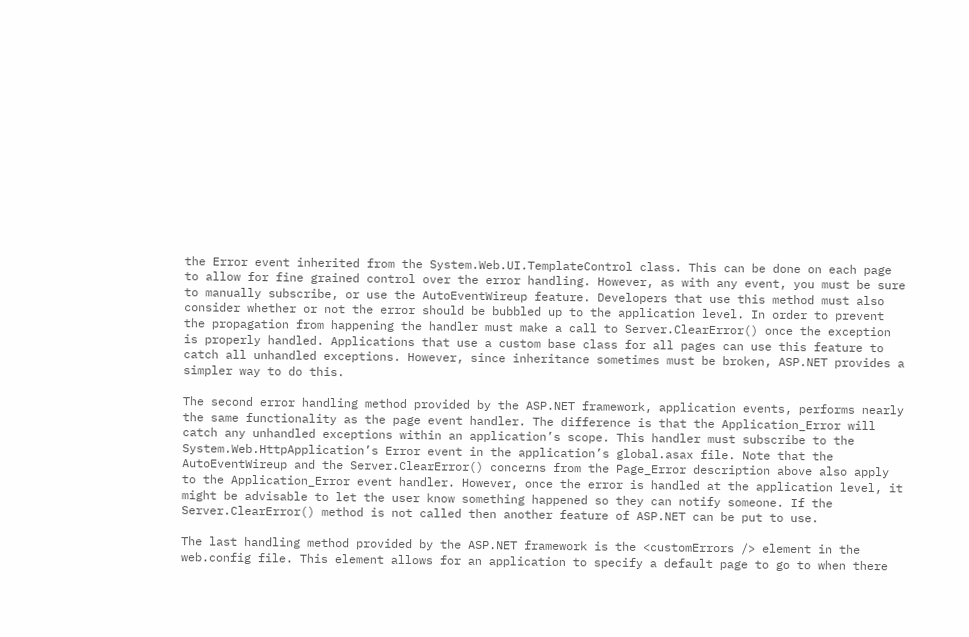the Error event inherited from the System.Web.UI.TemplateControl class. This can be done on each page to allow for fine grained control over the error handling. However, as with any event, you must be sure to manually subscribe, or use the AutoEventWireup feature. Developers that use this method must also consider whether or not the error should be bubbled up to the application level. In order to prevent the propagation from happening the handler must make a call to Server.ClearError() once the exception is properly handled. Applications that use a custom base class for all pages can use this feature to catch all unhandled exceptions. However, since inheritance sometimes must be broken, ASP.NET provides a simpler way to do this.

The second error handling method provided by the ASP.NET framework, application events, performs nearly the same functionality as the page event handler. The difference is that the Application_Error will catch any unhandled exceptions within an application’s scope. This handler must subscribe to the System.Web.HttpApplication’s Error event in the application’s global.asax file. Note that the AutoEventWireup and the Server.ClearError() concerns from the Page_Error description above also apply to the Application_Error event handler. However, once the error is handled at the application level, it might be advisable to let the user know something happened so they can notify someone. If the Server.ClearError() method is not called then another feature of ASP.NET can be put to use.

The last handling method provided by the ASP.NET framework is the <customErrors /> element in the web.config file. This element allows for an application to specify a default page to go to when there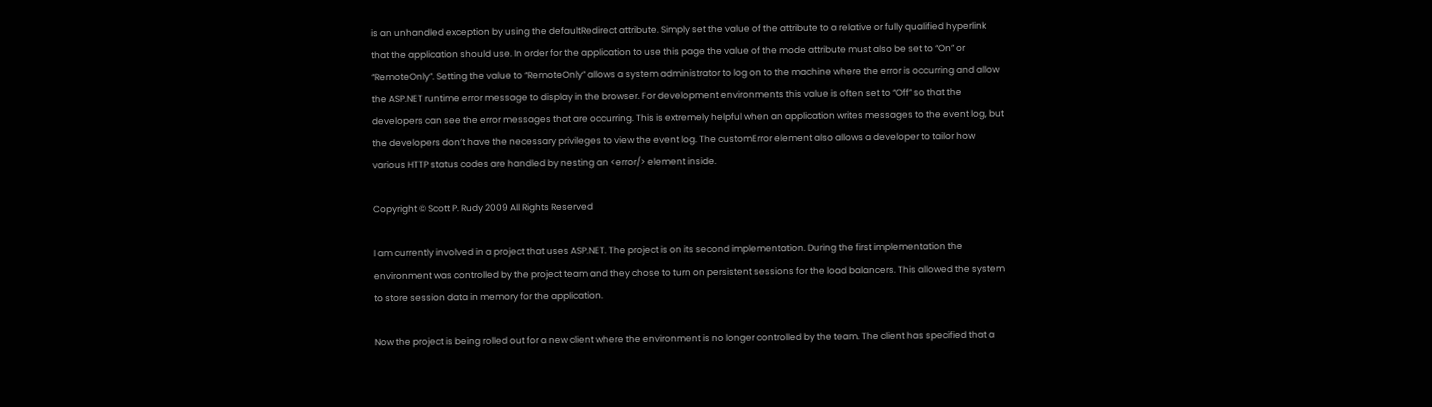is an unhandled exception by using the defaultRedirect attribute. Simply set the value of the attribute to a relative or fully qualified hyperlink that the application should use. In order for the application to use this page the value of the mode attribute must also be set to “On” or “RemoteOnly”. Setting the value to “RemoteOnly” allows a system administrator to log on to the machine where the error is occurring and allow the ASP.NET runtime error message to display in the browser. For development environments this value is often set to “Off” so that the developers can see the error messages that are occurring. This is extremely helpful when an application writes messages to the event log, but the developers don’t have the necessary privileges to view the event log. The customError element also allows a developer to tailor how various HTTP status codes are handled by nesting an <error/> element inside.

Copyright © Scott P. Rudy 2009 All Rights Reserved

I am currently involved in a project that uses ASP.NET. The project is on its second implementation. During the first implementation the environment was controlled by the project team and they chose to turn on persistent sessions for the load balancers. This allowed the system to store session data in memory for the application.

Now the project is being rolled out for a new client where the environment is no longer controlled by the team. The client has specified that a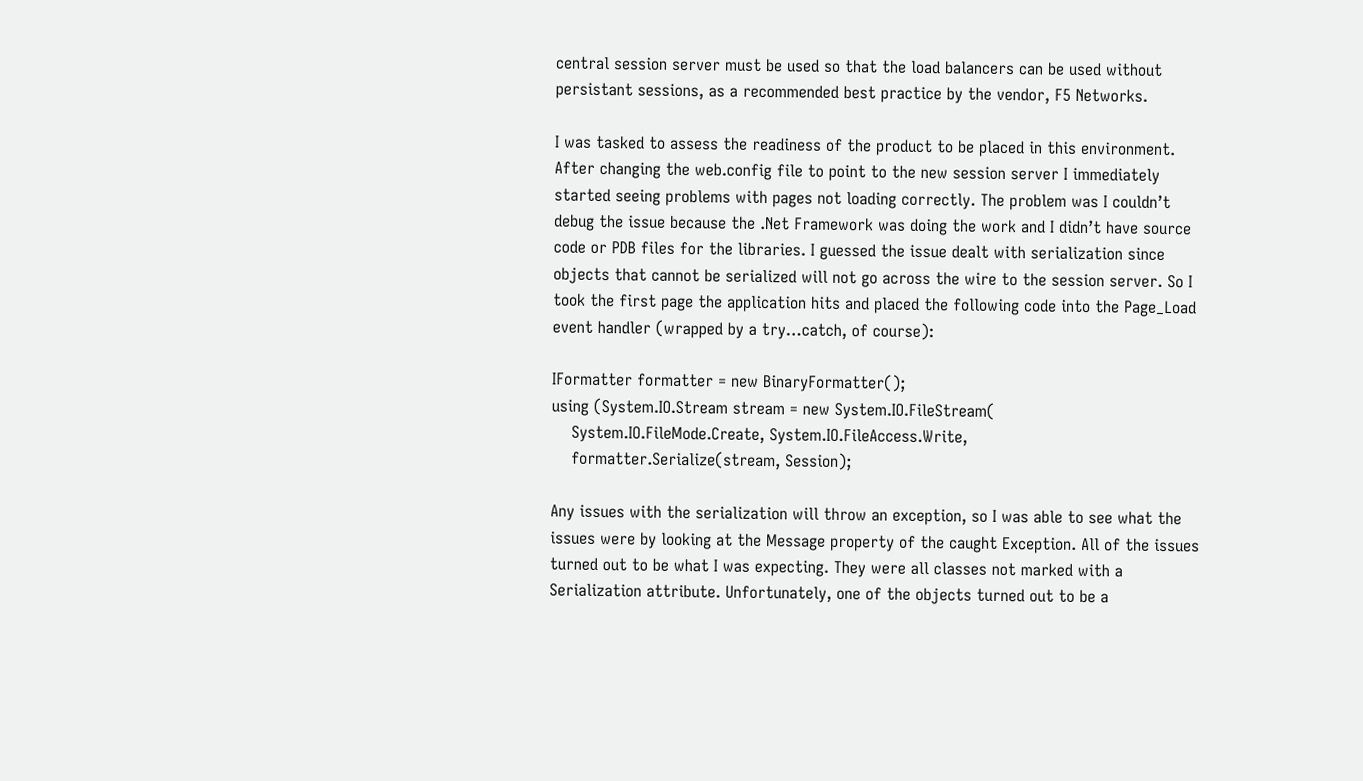central session server must be used so that the load balancers can be used without persistant sessions, as a recommended best practice by the vendor, F5 Networks.

I was tasked to assess the readiness of the product to be placed in this environment. After changing the web.config file to point to the new session server I immediately started seeing problems with pages not loading correctly. The problem was I couldn’t debug the issue because the .Net Framework was doing the work and I didn’t have source code or PDB files for the libraries. I guessed the issue dealt with serialization since objects that cannot be serialized will not go across the wire to the session server. So I took the first page the application hits and placed the following code into the Page_Load event handler (wrapped by a try…catch, of course):

IFormatter formatter = new BinaryFormatter();
using (System.IO.Stream stream = new System.IO.FileStream(
    System.IO.FileMode.Create, System.IO.FileAccess.Write,
    formatter.Serialize(stream, Session);

Any issues with the serialization will throw an exception, so I was able to see what the issues were by looking at the Message property of the caught Exception. All of the issues turned out to be what I was expecting. They were all classes not marked with a Serialization attribute. Unfortunately, one of the objects turned out to be a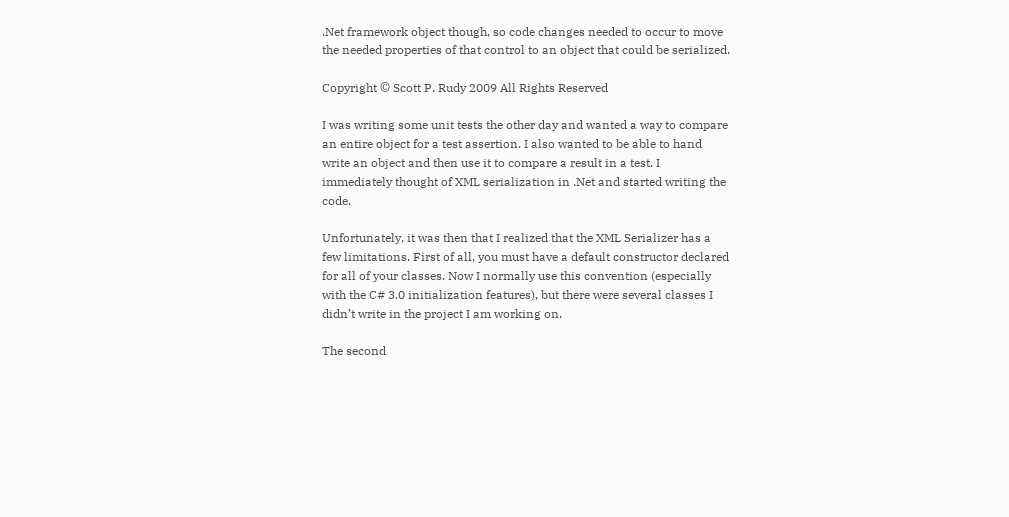.Net framework object though, so code changes needed to occur to move the needed properties of that control to an object that could be serialized.

Copyright © Scott P. Rudy 2009 All Rights Reserved

I was writing some unit tests the other day and wanted a way to compare an entire object for a test assertion. I also wanted to be able to hand write an object and then use it to compare a result in a test. I immediately thought of XML serialization in .Net and started writing the code.

Unfortunately, it was then that I realized that the XML Serializer has a few limitations. First of all, you must have a default constructor declared for all of your classes. Now I normally use this convention (especially with the C# 3.0 initialization features), but there were several classes I didn’t write in the project I am working on.

The second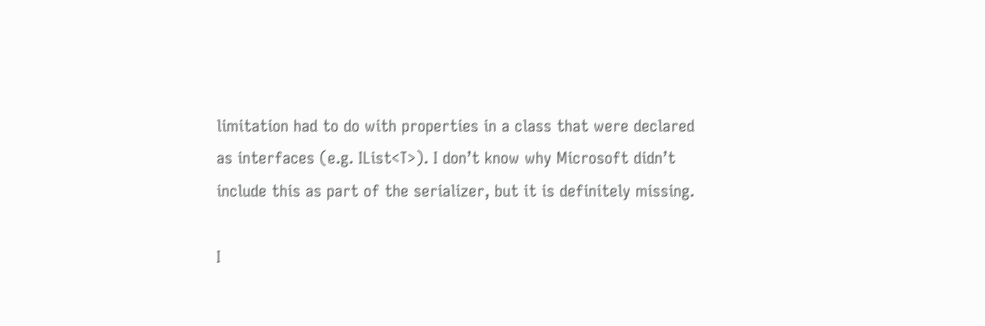limitation had to do with properties in a class that were declared as interfaces (e.g. IList<T>). I don’t know why Microsoft didn’t include this as part of the serializer, but it is definitely missing.

I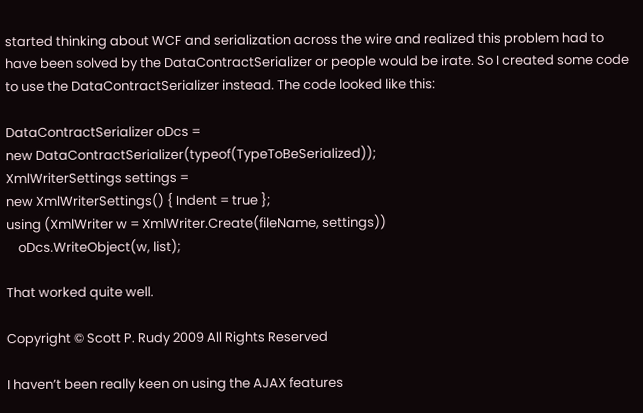started thinking about WCF and serialization across the wire and realized this problem had to have been solved by the DataContractSerializer or people would be irate. So I created some code to use the DataContractSerializer instead. The code looked like this:

DataContractSerializer oDcs =
new DataContractSerializer(typeof(TypeToBeSerialized));
XmlWriterSettings settings =
new XmlWriterSettings() { Indent = true };
using (XmlWriter w = XmlWriter.Create(fileName, settings))
    oDcs.WriteObject(w, list);

That worked quite well.

Copyright © Scott P. Rudy 2009 All Rights Reserved

I haven’t been really keen on using the AJAX features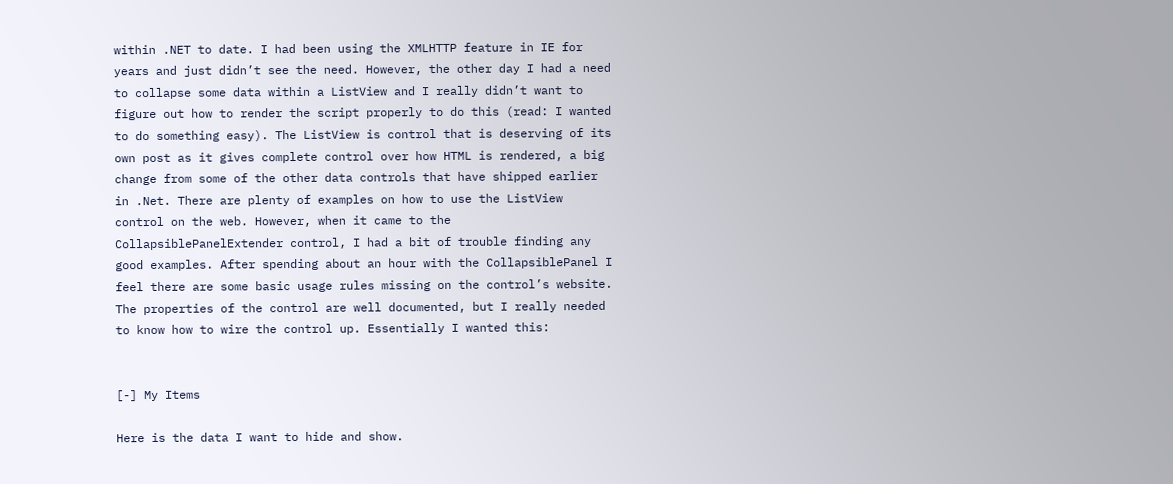within .NET to date. I had been using the XMLHTTP feature in IE for years and just didn’t see the need. However, the other day I had a need to collapse some data within a ListView and I really didn’t want to figure out how to render the script properly to do this (read: I wanted to do something easy). The ListView is control that is deserving of its own post as it gives complete control over how HTML is rendered, a big change from some of the other data controls that have shipped earlier in .Net. There are plenty of examples on how to use the ListView control on the web. However, when it came to the CollapsiblePanelExtender control, I had a bit of trouble finding any good examples. After spending about an hour with the CollapsiblePanel I feel there are some basic usage rules missing on the control’s website. The properties of the control are well documented, but I really needed to know how to wire the control up. Essentially I wanted this:


[-] My Items

Here is the data I want to hide and show.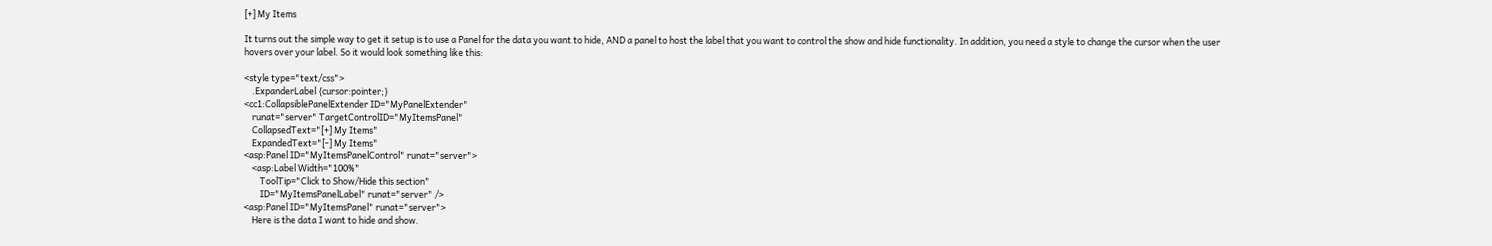[+] My Items

It turns out the simple way to get it setup is to use a Panel for the data you want to hide, AND a panel to host the label that you want to control the show and hide functionality. In addition, you need a style to change the cursor when the user hovers over your label. So it would look something like this:

<style type="text/css">
    .ExpanderLabel {cursor:pointer;}
<cc1:CollapsiblePanelExtender ID="MyPanelExtender"
    runat="server" TargetControlID="MyItemsPanel"
    CollapsedText="[+] My Items"
    ExpandedText="[-] My Items"
<asp:Panel ID="MyItemsPanelControl" runat="server">
    <asp:Label Width="100%"
        ToolTip="Click to Show/Hide this section"
        ID="MyItemsPanelLabel" runat="server" />
<asp:Panel ID="MyItemsPanel" runat="server">
    Here is the data I want to hide and show.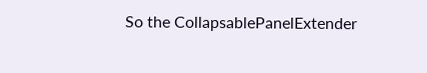So the CollapsablePanelExtender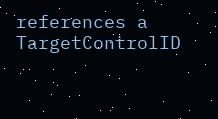references a TargetControlID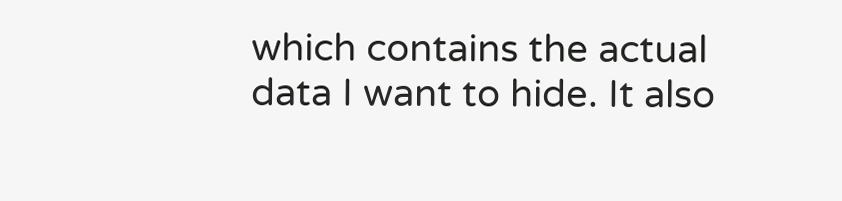which contains the actual data I want to hide. It also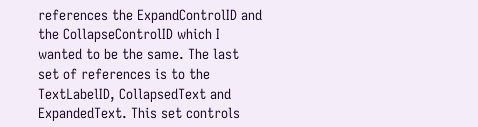references the ExpandControlID and the CollapseControlID which I wanted to be the same. The last set of references is to the TextLabelID, CollapsedText and ExpandedText. This set controls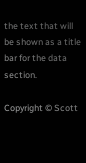the text that will be shown as a title bar for the data section.

Copyright © Scott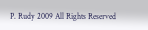P. Rudy 2009 All Rights Reserved